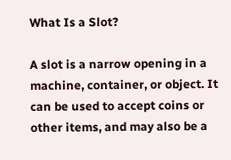What Is a Slot?

A slot is a narrow opening in a machine, container, or object. It can be used to accept coins or other items, and may also be a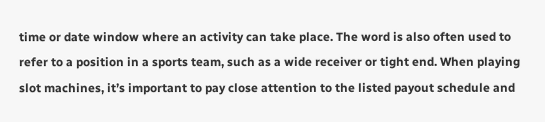time or date window where an activity can take place. The word is also often used to refer to a position in a sports team, such as a wide receiver or tight end. When playing slot machines, it’s important to pay close attention to the listed payout schedule and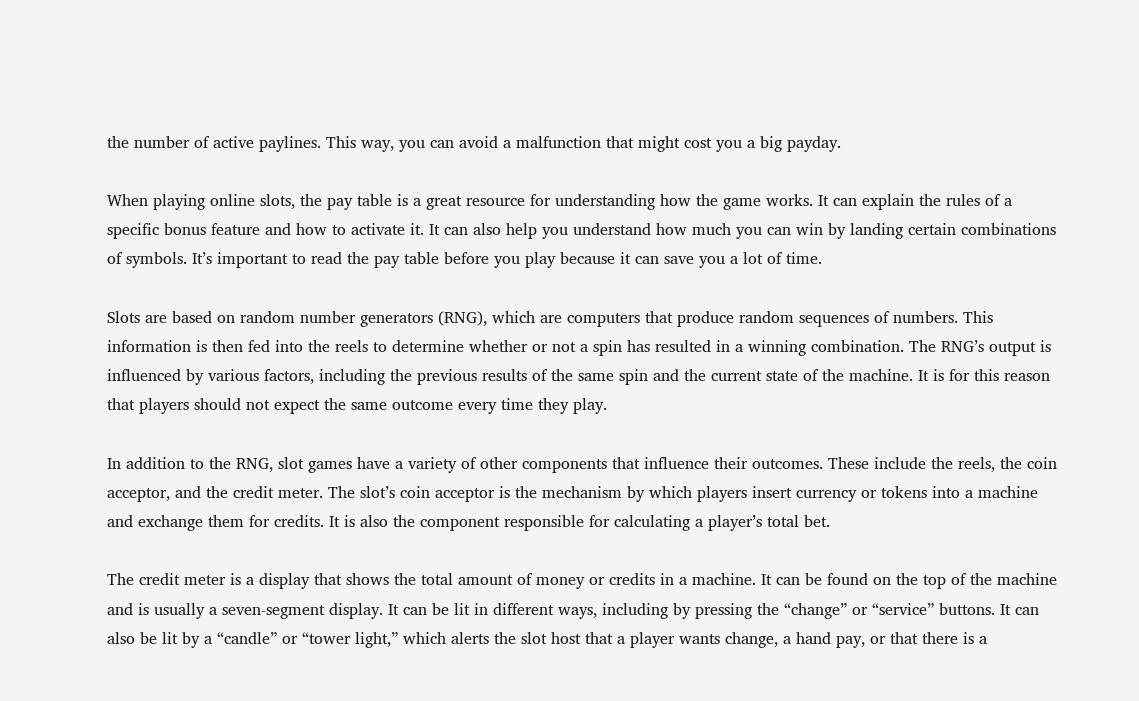the number of active paylines. This way, you can avoid a malfunction that might cost you a big payday.

When playing online slots, the pay table is a great resource for understanding how the game works. It can explain the rules of a specific bonus feature and how to activate it. It can also help you understand how much you can win by landing certain combinations of symbols. It’s important to read the pay table before you play because it can save you a lot of time.

Slots are based on random number generators (RNG), which are computers that produce random sequences of numbers. This information is then fed into the reels to determine whether or not a spin has resulted in a winning combination. The RNG’s output is influenced by various factors, including the previous results of the same spin and the current state of the machine. It is for this reason that players should not expect the same outcome every time they play.

In addition to the RNG, slot games have a variety of other components that influence their outcomes. These include the reels, the coin acceptor, and the credit meter. The slot’s coin acceptor is the mechanism by which players insert currency or tokens into a machine and exchange them for credits. It is also the component responsible for calculating a player’s total bet.

The credit meter is a display that shows the total amount of money or credits in a machine. It can be found on the top of the machine and is usually a seven-segment display. It can be lit in different ways, including by pressing the “change” or “service” buttons. It can also be lit by a “candle” or “tower light,” which alerts the slot host that a player wants change, a hand pay, or that there is a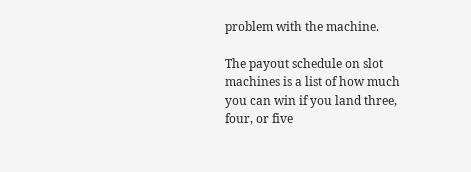problem with the machine.

The payout schedule on slot machines is a list of how much you can win if you land three, four, or five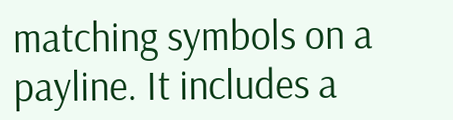matching symbols on a payline. It includes a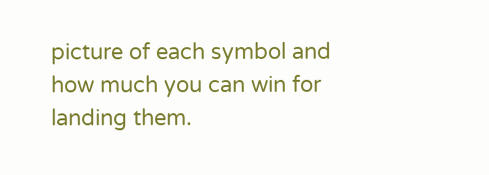picture of each symbol and how much you can win for landing them.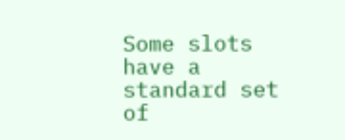Some slots have a standard set of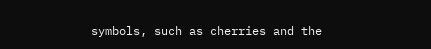symbols, such as cherries and the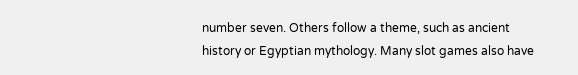number seven. Others follow a theme, such as ancient history or Egyptian mythology. Many slot games also have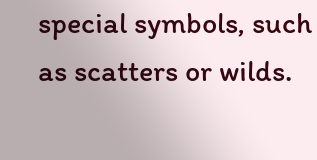special symbols, such as scatters or wilds.